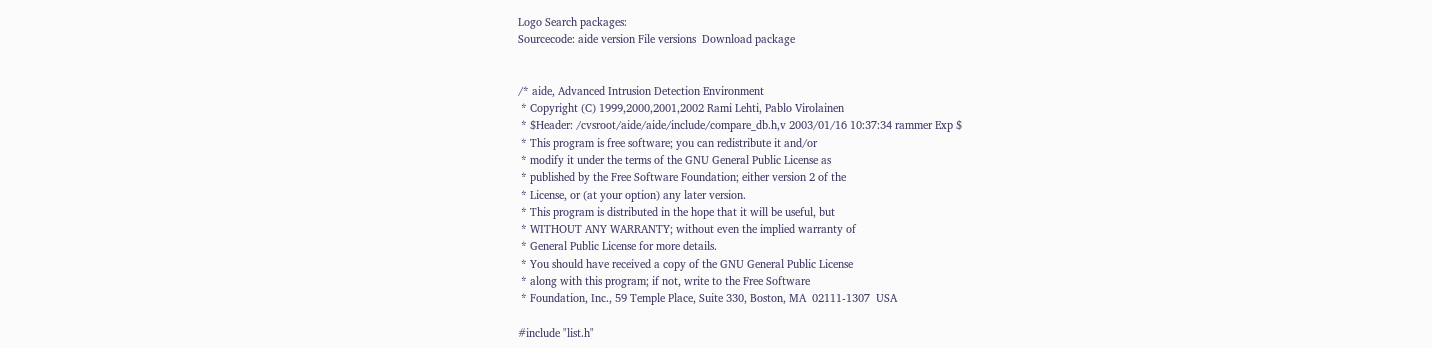Logo Search packages:
Sourcecode: aide version File versions  Download package


/* aide, Advanced Intrusion Detection Environment
 * Copyright (C) 1999,2000,2001,2002 Rami Lehti, Pablo Virolainen
 * $Header: /cvsroot/aide/aide/include/compare_db.h,v 2003/01/16 10:37:34 rammer Exp $
 * This program is free software; you can redistribute it and/or
 * modify it under the terms of the GNU General Public License as
 * published by the Free Software Foundation; either version 2 of the
 * License, or (at your option) any later version.
 * This program is distributed in the hope that it will be useful, but
 * WITHOUT ANY WARRANTY; without even the implied warranty of
 * General Public License for more details.
 * You should have received a copy of the GNU General Public License
 * along with this program; if not, write to the Free Software
 * Foundation, Inc., 59 Temple Place, Suite 330, Boston, MA  02111-1307  USA

#include "list.h"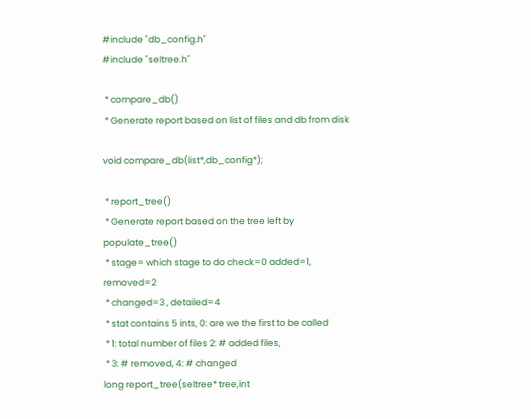#include "db_config.h"
#include "seltree.h"

 * compare_db()
 * Generate report based on list of files and db from disk

void compare_db(list*,db_config*);

 * report_tree()
 * Generate report based on the tree left by populate_tree()
 * stage= which stage to do check=0 added=1, removed=2
 * changed=3 , detailed=4
 * stat contains 5 ints, 0: are we the first to be called
 * 1: total number of files 2: # added files,
 * 3: # removed, 4: # changed
long report_tree(seltree* tree,int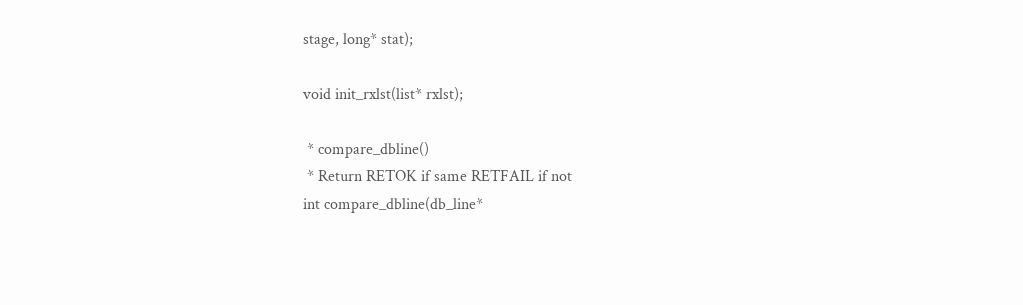stage, long* stat);

void init_rxlst(list* rxlst);

 * compare_dbline()
 * Return RETOK if same RETFAIL if not
int compare_dbline(db_line*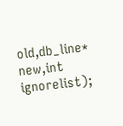old,db_line* new,int ignorelist);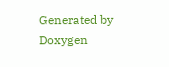Generated by  Doxygen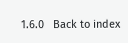1.6.0   Back to index